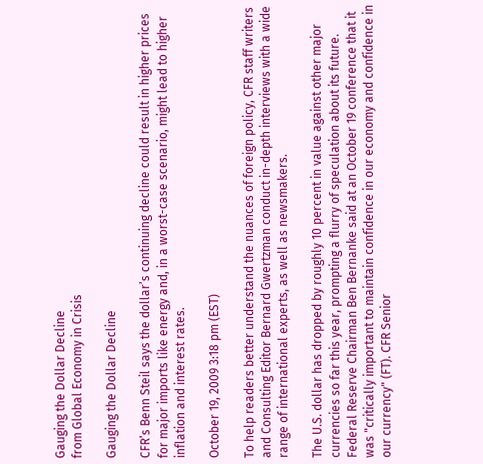Gauging the Dollar Decline
from Global Economy in Crisis

Gauging the Dollar Decline

CFR’s Benn Steil says the dollar’s continuing decline could result in higher prices for major imports like energy and, in a worst-case scenario, might lead to higher inflation and interest rates.

October 19, 2009 3:18 pm (EST)

To help readers better understand the nuances of foreign policy, CFR staff writers and Consulting Editor Bernard Gwertzman conduct in-depth interviews with a wide range of international experts, as well as newsmakers.

The U.S. dollar has dropped by roughly 10 percent in value against other major currencies so far this year, prompting a flurry of speculation about its future. Federal Reserve Chairman Ben Bernanke said at an October 19 conference that it was "critically important to maintain confidence in our economy and confidence in our currency" (FT). CFR Senior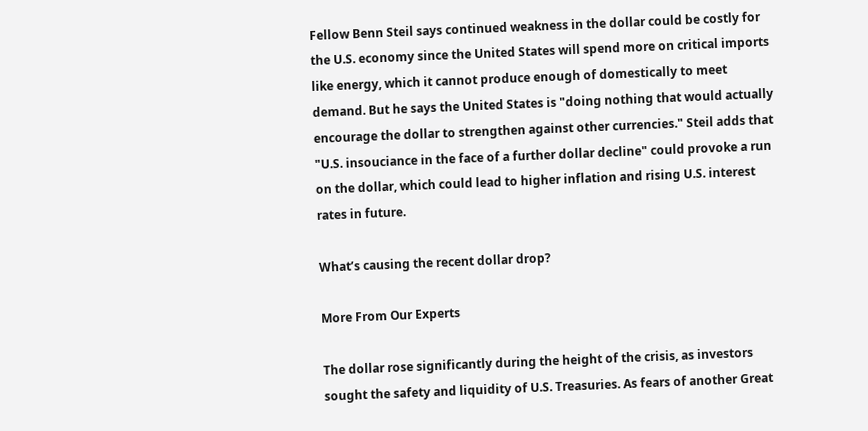Fellow Benn Steil says continued weakness in the dollar could be costly for the U.S. economy since the United States will spend more on critical imports like energy, which it cannot produce enough of domestically to meet demand. But he says the United States is "doing nothing that would actually encourage the dollar to strengthen against other currencies." Steil adds that "U.S. insouciance in the face of a further dollar decline" could provoke a run on the dollar, which could lead to higher inflation and rising U.S. interest rates in future.

What’s causing the recent dollar drop?

More From Our Experts

The dollar rose significantly during the height of the crisis, as investors sought the safety and liquidity of U.S. Treasuries. As fears of another Great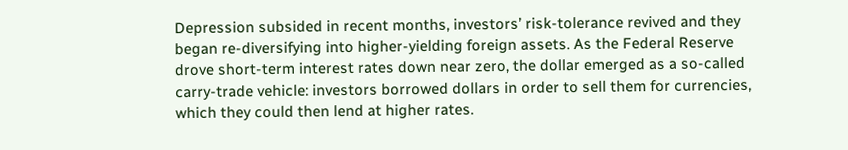Depression subsided in recent months, investors’ risk-tolerance revived and they began re-diversifying into higher-yielding foreign assets. As the Federal Reserve drove short-term interest rates down near zero, the dollar emerged as a so-called carry-trade vehicle: investors borrowed dollars in order to sell them for currencies, which they could then lend at higher rates.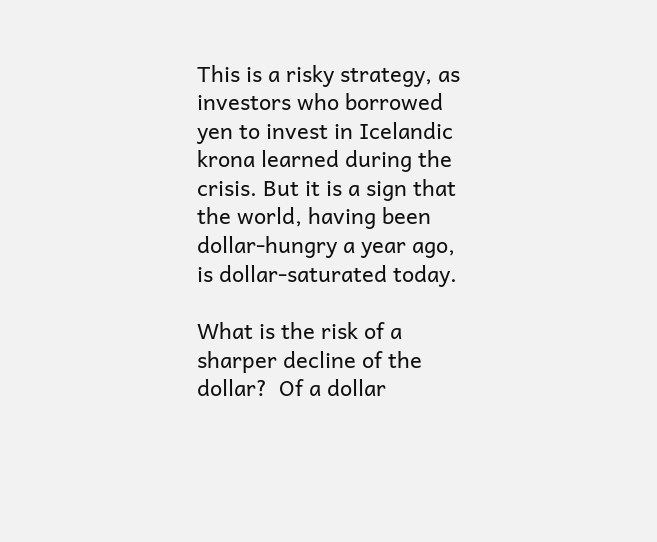This is a risky strategy, as investors who borrowed yen to invest in Icelandic krona learned during the crisis. But it is a sign that the world, having been dollar-hungry a year ago, is dollar-saturated today.

What is the risk of a sharper decline of the dollar?  Of a dollar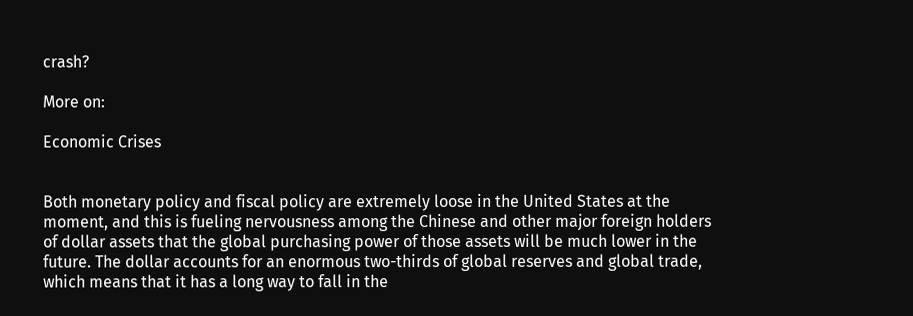crash?

More on:

Economic Crises


Both monetary policy and fiscal policy are extremely loose in the United States at the moment, and this is fueling nervousness among the Chinese and other major foreign holders of dollar assets that the global purchasing power of those assets will be much lower in the future. The dollar accounts for an enormous two-thirds of global reserves and global trade, which means that it has a long way to fall in the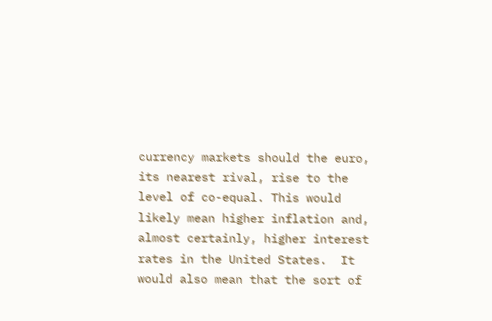currency markets should the euro, its nearest rival, rise to the level of co-equal. This would likely mean higher inflation and, almost certainly, higher interest rates in the United States.  It would also mean that the sort of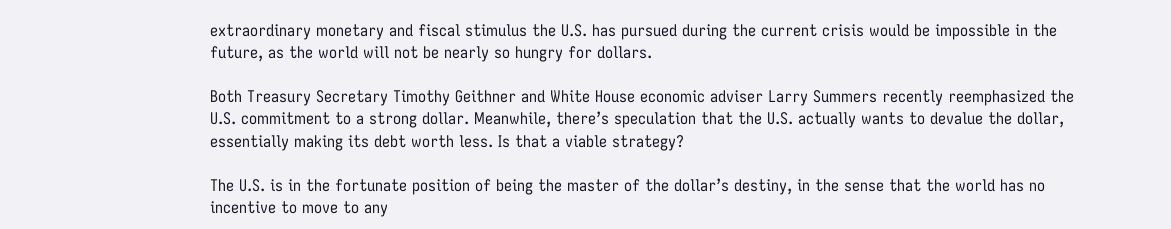extraordinary monetary and fiscal stimulus the U.S. has pursued during the current crisis would be impossible in the future, as the world will not be nearly so hungry for dollars.

Both Treasury Secretary Timothy Geithner and White House economic adviser Larry Summers recently reemphasized the U.S. commitment to a strong dollar. Meanwhile, there’s speculation that the U.S. actually wants to devalue the dollar, essentially making its debt worth less. Is that a viable strategy?

The U.S. is in the fortunate position of being the master of the dollar’s destiny, in the sense that the world has no incentive to move to any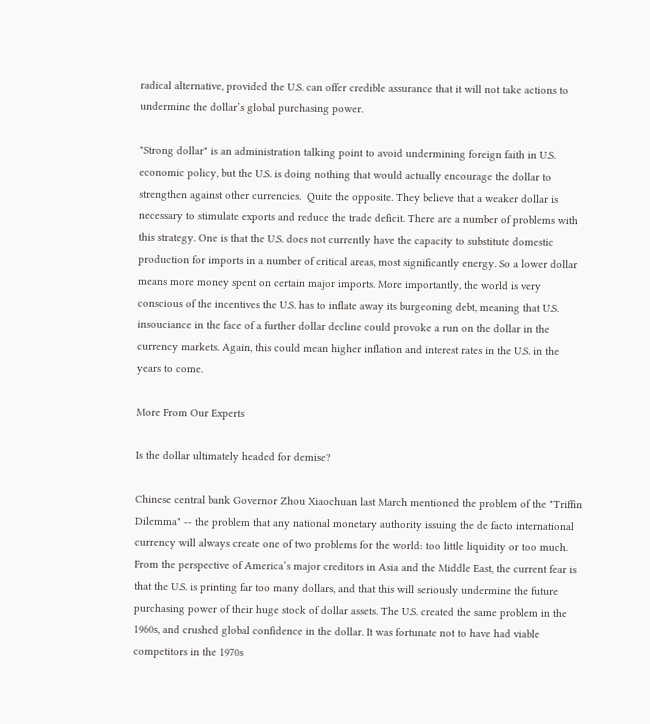radical alternative, provided the U.S. can offer credible assurance that it will not take actions to undermine the dollar’s global purchasing power.

"Strong dollar" is an administration talking point to avoid undermining foreign faith in U.S. economic policy, but the U.S. is doing nothing that would actually encourage the dollar to strengthen against other currencies.  Quite the opposite. They believe that a weaker dollar is necessary to stimulate exports and reduce the trade deficit. There are a number of problems with this strategy. One is that the U.S. does not currently have the capacity to substitute domestic production for imports in a number of critical areas, most significantly energy. So a lower dollar means more money spent on certain major imports. More importantly, the world is very conscious of the incentives the U.S. has to inflate away its burgeoning debt, meaning that U.S. insouciance in the face of a further dollar decline could provoke a run on the dollar in the currency markets. Again, this could mean higher inflation and interest rates in the U.S. in the years to come.

More From Our Experts

Is the dollar ultimately headed for demise?

Chinese central bank Governor Zhou Xiaochuan last March mentioned the problem of the "Triffin Dilemma" -- the problem that any national monetary authority issuing the de facto international currency will always create one of two problems for the world: too little liquidity or too much. From the perspective of America’s major creditors in Asia and the Middle East, the current fear is that the U.S. is printing far too many dollars, and that this will seriously undermine the future purchasing power of their huge stock of dollar assets. The U.S. created the same problem in the 1960s, and crushed global confidence in the dollar. It was fortunate not to have had viable competitors in the 1970s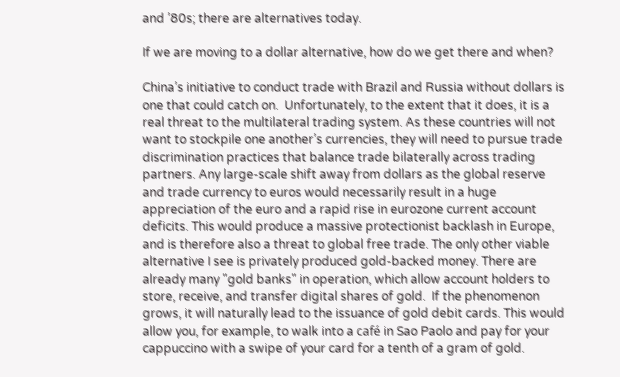and ’80s; there are alternatives today.

If we are moving to a dollar alternative, how do we get there and when?

China’s initiative to conduct trade with Brazil and Russia without dollars is one that could catch on.  Unfortunately, to the extent that it does, it is a real threat to the multilateral trading system. As these countries will not want to stockpile one another’s currencies, they will need to pursue trade discrimination practices that balance trade bilaterally across trading partners. Any large-scale shift away from dollars as the global reserve and trade currency to euros would necessarily result in a huge appreciation of the euro and a rapid rise in eurozone current account deficits. This would produce a massive protectionist backlash in Europe, and is therefore also a threat to global free trade. The only other viable alternative I see is privately produced gold-backed money. There are already many "gold banks" in operation, which allow account holders to store, receive, and transfer digital shares of gold.  If the phenomenon grows, it will naturally lead to the issuance of gold debit cards. This would allow you, for example, to walk into a café in Sao Paolo and pay for your cappuccino with a swipe of your card for a tenth of a gram of gold.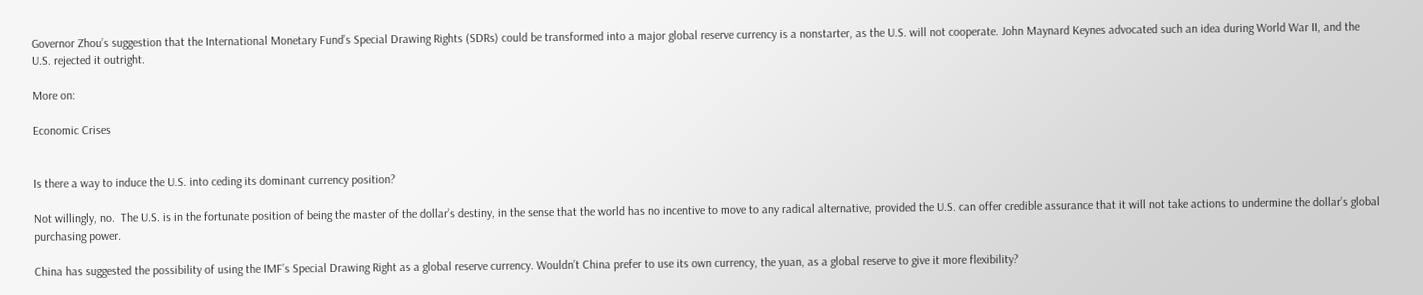Governor Zhou’s suggestion that the International Monetary Fund’s Special Drawing Rights (SDRs) could be transformed into a major global reserve currency is a nonstarter, as the U.S. will not cooperate. John Maynard Keynes advocated such an idea during World War II, and the U.S. rejected it outright.

More on:

Economic Crises


Is there a way to induce the U.S. into ceding its dominant currency position?

Not willingly, no.  The U.S. is in the fortunate position of being the master of the dollar’s destiny, in the sense that the world has no incentive to move to any radical alternative, provided the U.S. can offer credible assurance that it will not take actions to undermine the dollar’s global purchasing power.

China has suggested the possibility of using the IMF’s Special Drawing Right as a global reserve currency. Wouldn’t China prefer to use its own currency, the yuan, as a global reserve to give it more flexibility?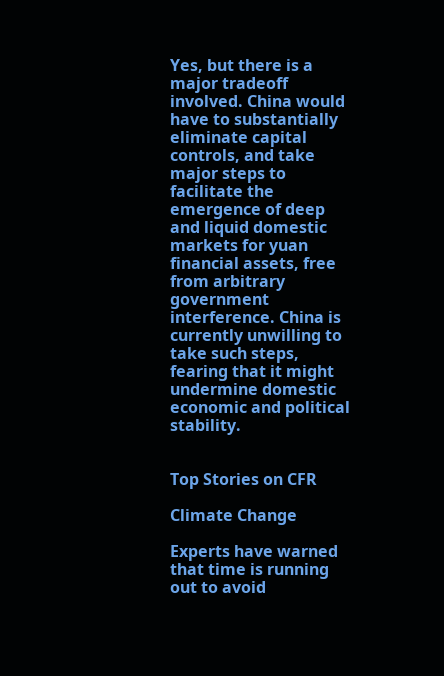Yes, but there is a major tradeoff involved. China would have to substantially eliminate capital controls, and take major steps to facilitate the emergence of deep and liquid domestic markets for yuan financial assets, free from arbitrary government interference. China is currently unwilling to take such steps, fearing that it might undermine domestic economic and political stability.


Top Stories on CFR

Climate Change

Experts have warned that time is running out to avoid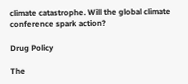climate catastrophe. Will the global climate conference spark action?

Drug Policy

The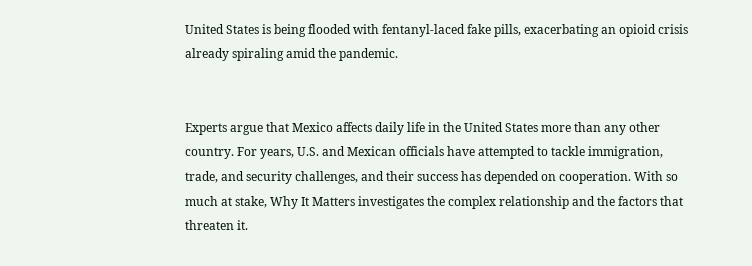United States is being flooded with fentanyl-laced fake pills, exacerbating an opioid crisis already spiraling amid the pandemic.


Experts argue that Mexico affects daily life in the United States more than any other country. For years, U.S. and Mexican officials have attempted to tackle immigration, trade, and security challenges, and their success has depended on cooperation. With so much at stake, Why It Matters investigates the complex relationship and the factors that threaten it.